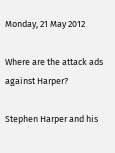Monday, 21 May 2012

Where are the attack ads against Harper?

Stephen Harper and his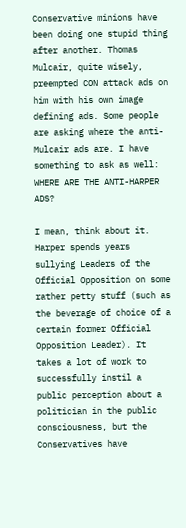Conservative minions have been doing one stupid thing after another. Thomas Mulcair, quite wisely, preempted CON attack ads on him with his own image defining ads. Some people are asking where the anti-Mulcair ads are. I have something to ask as well: WHERE ARE THE ANTI-HARPER ADS?

I mean, think about it. Harper spends years sullying Leaders of the Official Opposition on some rather petty stuff (such as the beverage of choice of a certain former Official Opposition Leader). It takes a lot of work to successfully instil a public perception about a politician in the public consciousness, but the Conservatives have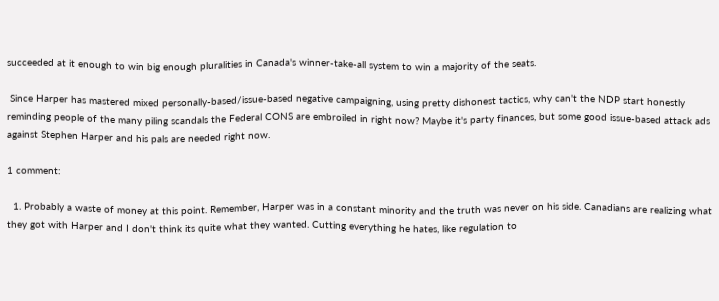succeeded at it enough to win big enough pluralities in Canada's winner-take-all system to win a majority of the seats.

 Since Harper has mastered mixed personally-based/issue-based negative campaigning, using pretty dishonest tactics, why can't the NDP start honestly reminding people of the many piling scandals the Federal CONS are embroiled in right now? Maybe it's party finances, but some good issue-based attack ads against Stephen Harper and his pals are needed right now.

1 comment:

  1. Probably a waste of money at this point. Remember, Harper was in a constant minority and the truth was never on his side. Canadians are realizing what they got with Harper and I don't think its quite what they wanted. Cutting everything he hates, like regulation to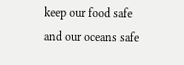keep our food safe and our oceans safe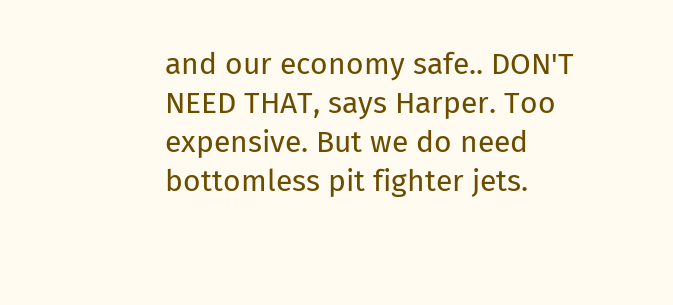and our economy safe.. DON'T NEED THAT, says Harper. Too expensive. But we do need bottomless pit fighter jets.